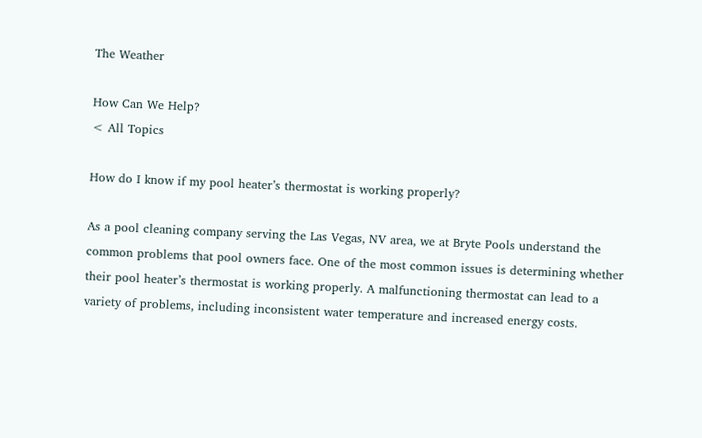The Weather

How Can We Help?
< All Topics

How do I know if my pool heater’s thermostat is working properly?

As a pool cleaning company serving the Las Vegas, NV area, we at Bryte Pools understand the common problems that pool owners face. One of the most common issues is determining whether their pool heater’s thermostat is working properly. A malfunctioning thermostat can lead to a variety of problems, including inconsistent water temperature and increased energy costs.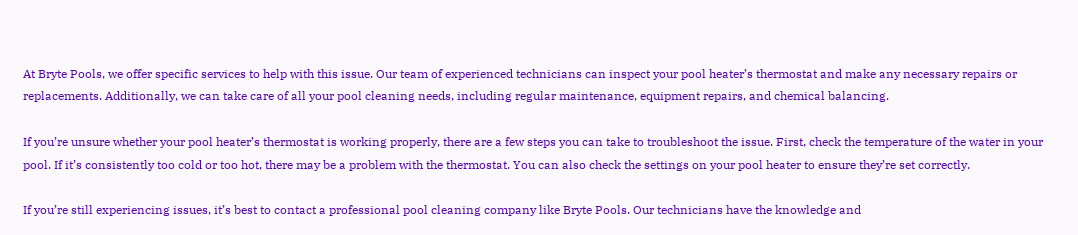At Bryte Pools, we offer specific services to help with this issue. Our team of experienced technicians can inspect your pool heater’s thermostat and make any necessary repairs or replacements. Additionally, we can take care of all your pool cleaning needs, including regular maintenance, equipment repairs, and chemical balancing.

If you’re unsure whether your pool heater’s thermostat is working properly, there are a few steps you can take to troubleshoot the issue. First, check the temperature of the water in your pool. If it’s consistently too cold or too hot, there may be a problem with the thermostat. You can also check the settings on your pool heater to ensure they’re set correctly.

If you’re still experiencing issues, it’s best to contact a professional pool cleaning company like Bryte Pools. Our technicians have the knowledge and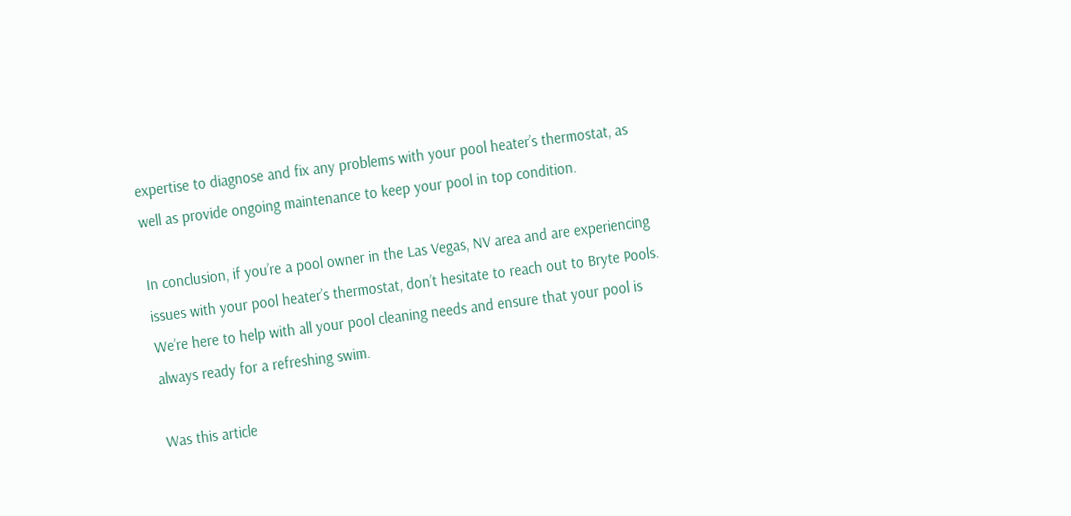expertise to diagnose and fix any problems with your pool heater’s thermostat, as well as provide ongoing maintenance to keep your pool in top condition.

In conclusion, if you’re a pool owner in the Las Vegas, NV area and are experiencing issues with your pool heater’s thermostat, don’t hesitate to reach out to Bryte Pools. We’re here to help with all your pool cleaning needs and ensure that your pool is always ready for a refreshing swim.

Was this article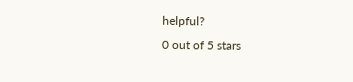helpful?
0 out of 5 stars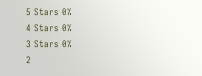5 Stars 0%
4 Stars 0%
3 Stars 0%
2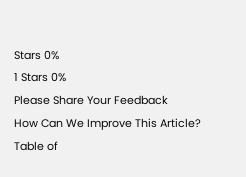Stars 0%
1 Stars 0%
Please Share Your Feedback
How Can We Improve This Article?
Table of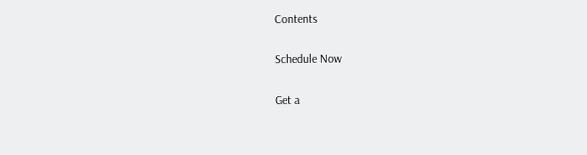Contents

Schedule Now

Get a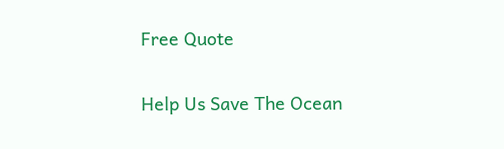Free Quote

Help Us Save The Ocean